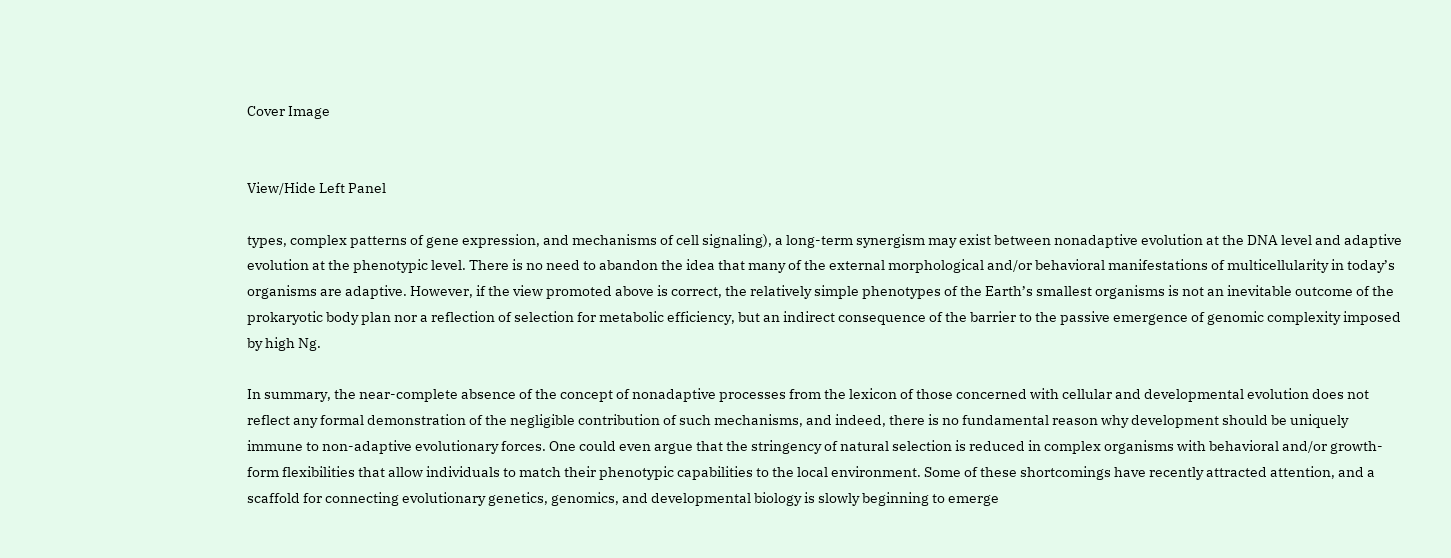Cover Image


View/Hide Left Panel

types, complex patterns of gene expression, and mechanisms of cell signaling), a long-term synergism may exist between nonadaptive evolution at the DNA level and adaptive evolution at the phenotypic level. There is no need to abandon the idea that many of the external morphological and/or behavioral manifestations of multicellularity in today’s organisms are adaptive. However, if the view promoted above is correct, the relatively simple phenotypes of the Earth’s smallest organisms is not an inevitable outcome of the prokaryotic body plan nor a reflection of selection for metabolic efficiency, but an indirect consequence of the barrier to the passive emergence of genomic complexity imposed by high Ng.

In summary, the near-complete absence of the concept of nonadaptive processes from the lexicon of those concerned with cellular and developmental evolution does not reflect any formal demonstration of the negligible contribution of such mechanisms, and indeed, there is no fundamental reason why development should be uniquely immune to non-adaptive evolutionary forces. One could even argue that the stringency of natural selection is reduced in complex organisms with behavioral and/or growth-form flexibilities that allow individuals to match their phenotypic capabilities to the local environment. Some of these shortcomings have recently attracted attention, and a scaffold for connecting evolutionary genetics, genomics, and developmental biology is slowly beginning to emerge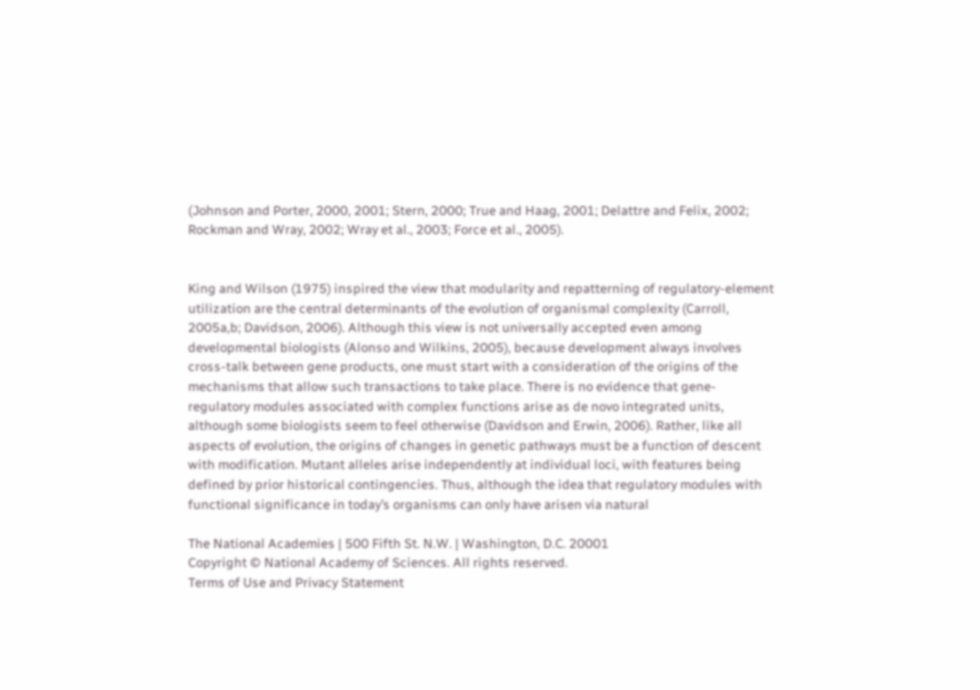(Johnson and Porter, 2000, 2001; Stern, 2000; True and Haag, 2001; Delattre and Felix, 2002; Rockman and Wray, 2002; Wray et al., 2003; Force et al., 2005).


King and Wilson (1975) inspired the view that modularity and repatterning of regulatory-element utilization are the central determinants of the evolution of organismal complexity (Carroll, 2005a,b; Davidson, 2006). Although this view is not universally accepted even among developmental biologists (Alonso and Wilkins, 2005), because development always involves cross-talk between gene products, one must start with a consideration of the origins of the mechanisms that allow such transactions to take place. There is no evidence that gene-regulatory modules associated with complex functions arise as de novo integrated units, although some biologists seem to feel otherwise (Davidson and Erwin, 2006). Rather, like all aspects of evolution, the origins of changes in genetic pathways must be a function of descent with modification. Mutant alleles arise independently at individual loci, with features being defined by prior historical contingencies. Thus, although the idea that regulatory modules with functional significance in today’s organisms can only have arisen via natural

The National Academies | 500 Fifth St. N.W. | Washington, D.C. 20001
Copyright © National Academy of Sciences. All rights reserved.
Terms of Use and Privacy Statement